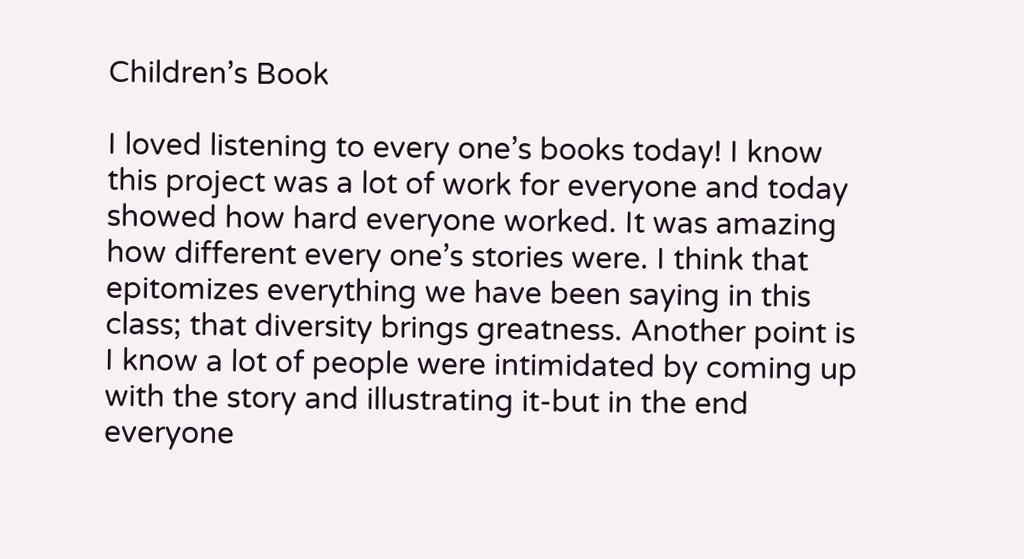Children’s Book

I loved listening to every one’s books today! I know this project was a lot of work for everyone and today showed how hard everyone worked. It was amazing how different every one’s stories were. I think that epitomizes everything we have been saying in this class; that diversity brings greatness. Another point is I know a lot of people were intimidated by coming up with the story and illustrating it-but in the end everyone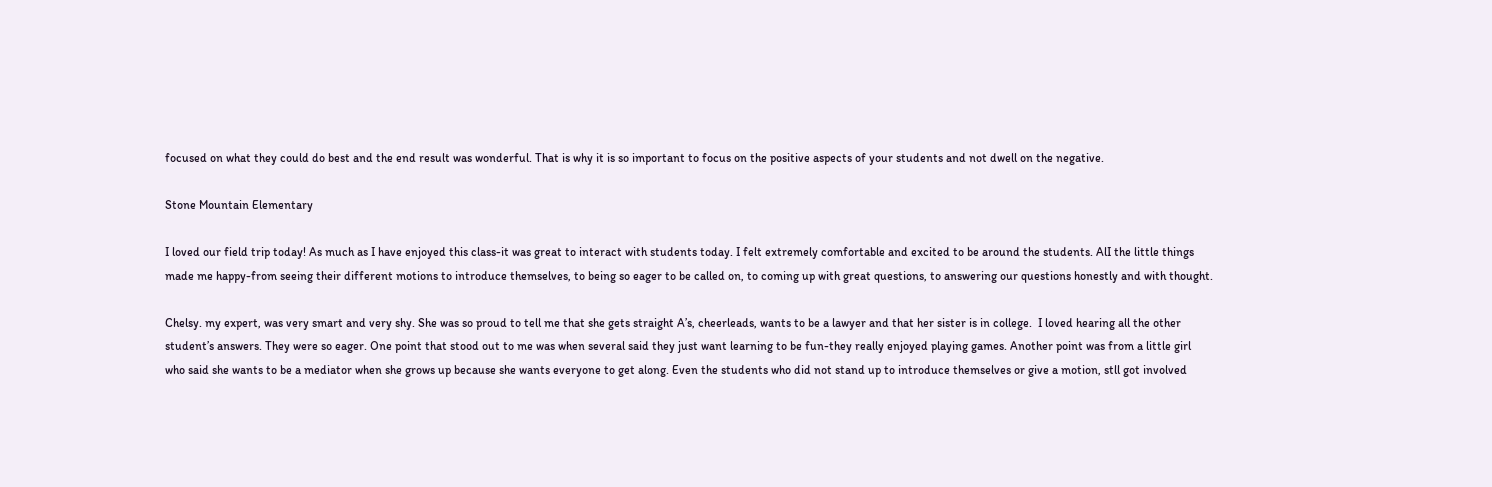focused on what they could do best and the end result was wonderful. That is why it is so important to focus on the positive aspects of your students and not dwell on the negative.

Stone Mountain Elementary

I loved our field trip today! As much as I have enjoyed this class-it was great to interact with students today. I felt extremely comfortable and excited to be around the students. AlI the little things made me happy-from seeing their different motions to introduce themselves, to being so eager to be called on, to coming up with great questions, to answering our questions honestly and with thought.

Chelsy. my expert, was very smart and very shy. She was so proud to tell me that she gets straight A’s, cheerleads, wants to be a lawyer and that her sister is in college.  I loved hearing all the other student’s answers. They were so eager. One point that stood out to me was when several said they just want learning to be fun-they really enjoyed playing games. Another point was from a little girl who said she wants to be a mediator when she grows up because she wants everyone to get along. Even the students who did not stand up to introduce themselves or give a motion, stll got involved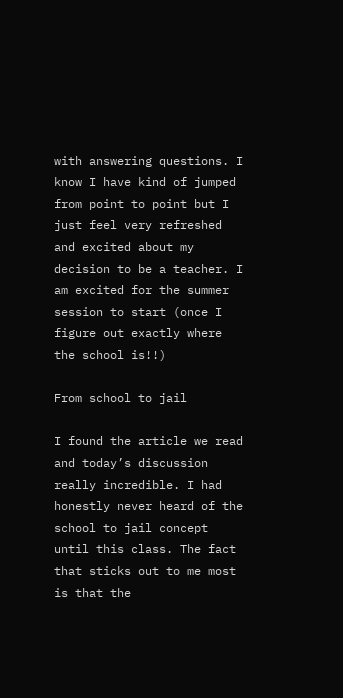with answering questions. I know I have kind of jumped from point to point but I just feel very refreshed and excited about my decision to be a teacher. I am excited for the summer session to start (once I figure out exactly where the school is!!)

From school to jail

I found the article we read and today’s discussion really incredible. I had honestly never heard of the school to jail concept until this class. The fact that sticks out to me most is that the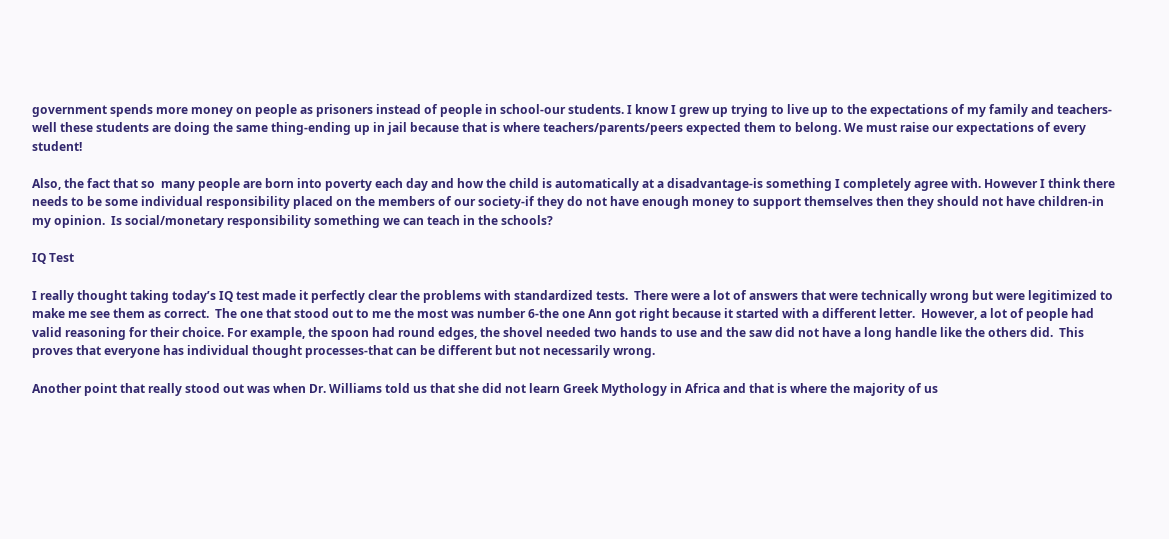government spends more money on people as prisoners instead of people in school-our students. I know I grew up trying to live up to the expectations of my family and teachers-well these students are doing the same thing-ending up in jail because that is where teachers/parents/peers expected them to belong. We must raise our expectations of every student!

Also, the fact that so  many people are born into poverty each day and how the child is automatically at a disadvantage-is something I completely agree with. However I think there needs to be some individual responsibility placed on the members of our society-if they do not have enough money to support themselves then they should not have children-in my opinion.  Is social/monetary responsibility something we can teach in the schools?

IQ Test

I really thought taking today’s IQ test made it perfectly clear the problems with standardized tests.  There were a lot of answers that were technically wrong but were legitimized to make me see them as correct.  The one that stood out to me the most was number 6-the one Ann got right because it started with a different letter.  However, a lot of people had valid reasoning for their choice. For example, the spoon had round edges, the shovel needed two hands to use and the saw did not have a long handle like the others did.  This proves that everyone has individual thought processes-that can be different but not necessarily wrong.

Another point that really stood out was when Dr. Williams told us that she did not learn Greek Mythology in Africa and that is where the majority of us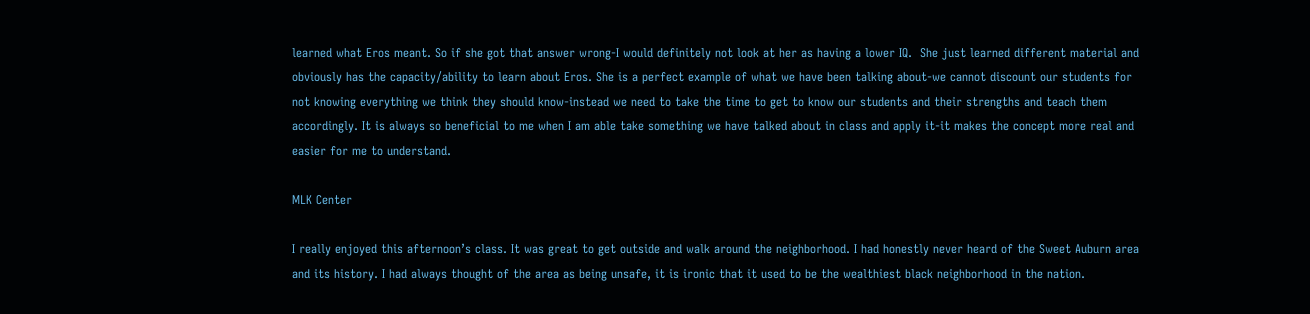learned what Eros meant. So if she got that answer wrong-I would definitely not look at her as having a lower IQ.  She just learned different material and obviously has the capacity/ability to learn about Eros. She is a perfect example of what we have been talking about-we cannot discount our students for not knowing everything we think they should know-instead we need to take the time to get to know our students and their strengths and teach them accordingly. It is always so beneficial to me when I am able take something we have talked about in class and apply it-it makes the concept more real and easier for me to understand.

MLK Center

I really enjoyed this afternoon’s class. It was great to get outside and walk around the neighborhood. I had honestly never heard of the Sweet Auburn area and its history. I had always thought of the area as being unsafe, it is ironic that it used to be the wealthiest black neighborhood in the nation.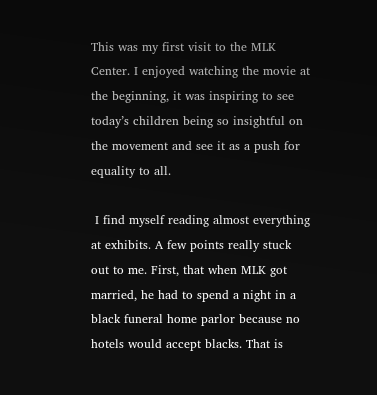This was my first visit to the MLK Center. I enjoyed watching the movie at the beginning, it was inspiring to see today’s children being so insightful on the movement and see it as a push for equality to all.

 I find myself reading almost everything at exhibits. A few points really stuck out to me. First, that when MLK got married, he had to spend a night in a black funeral home parlor because no hotels would accept blacks. That is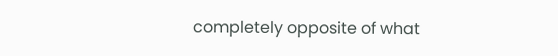completely opposite of what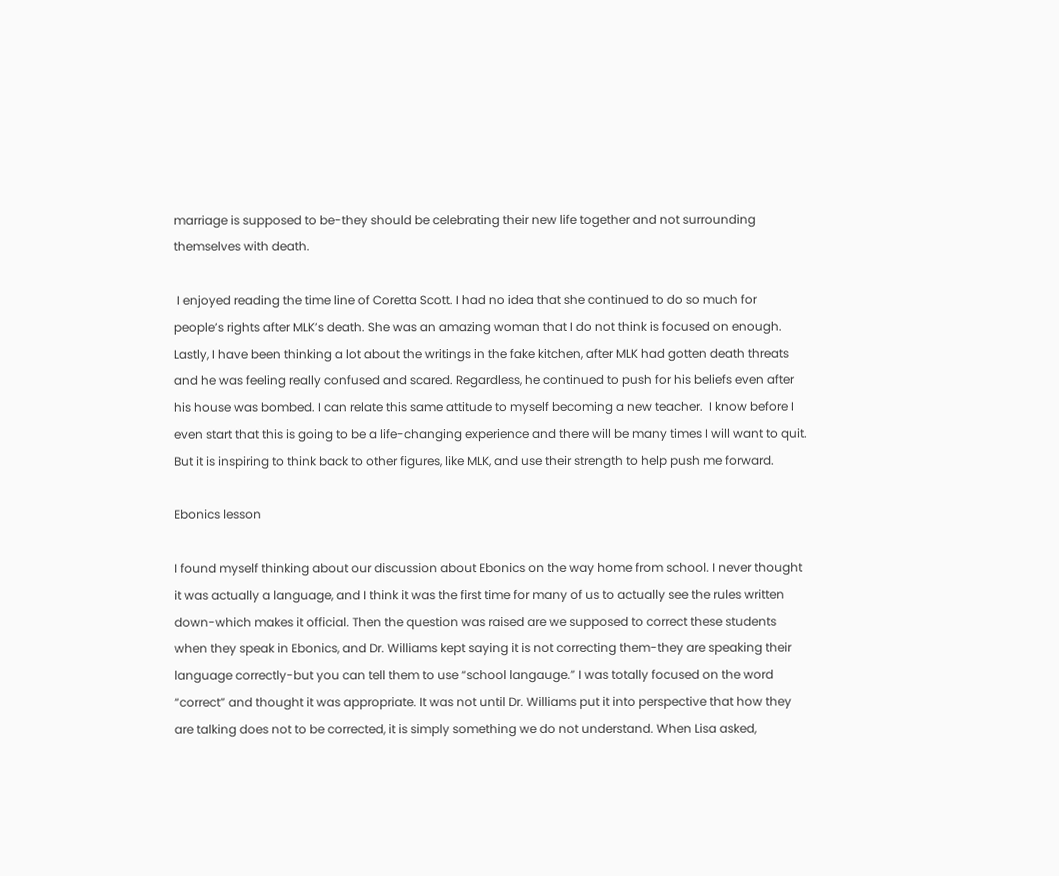marriage is supposed to be-they should be celebrating their new life together and not surrounding themselves with death.

 I enjoyed reading the time line of Coretta Scott. I had no idea that she continued to do so much for people’s rights after MLK’s death. She was an amazing woman that I do not think is focused on enough. Lastly, I have been thinking a lot about the writings in the fake kitchen, after MLK had gotten death threats and he was feeling really confused and scared. Regardless, he continued to push for his beliefs even after his house was bombed. I can relate this same attitude to myself becoming a new teacher.  I know before I even start that this is going to be a life-changing experience and there will be many times I will want to quit. But it is inspiring to think back to other figures, like MLK, and use their strength to help push me forward.

Ebonics lesson

I found myself thinking about our discussion about Ebonics on the way home from school. I never thought it was actually a language, and I think it was the first time for many of us to actually see the rules written down-which makes it official. Then the question was raised are we supposed to correct these students when they speak in Ebonics, and Dr. Williams kept saying it is not correcting them-they are speaking their language correctly-but you can tell them to use “school langauge.” I was totally focused on the word “correct” and thought it was appropriate. It was not until Dr. Williams put it into perspective that how they are talking does not to be corrected, it is simply something we do not understand. When Lisa asked,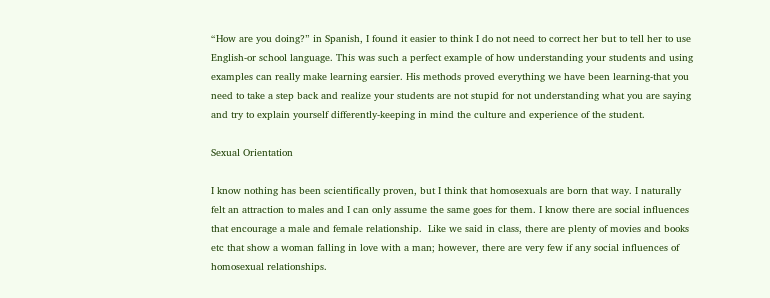“How are you doing?” in Spanish, I found it easier to think I do not need to correct her but to tell her to use English-or school language. This was such a perfect example of how understanding your students and using examples can really make learning earsier. His methods proved everything we have been learning-that you need to take a step back and realize your students are not stupid for not understanding what you are saying and try to explain yourself differently-keeping in mind the culture and experience of the student.

Sexual Orientation

I know nothing has been scientifically proven, but I think that homosexuals are born that way. I naturally felt an attraction to males and I can only assume the same goes for them. I know there are social influences that encourage a male and female relationship.  Like we said in class, there are plenty of movies and books etc that show a woman falling in love with a man; however, there are very few if any social influences of homosexual relationships.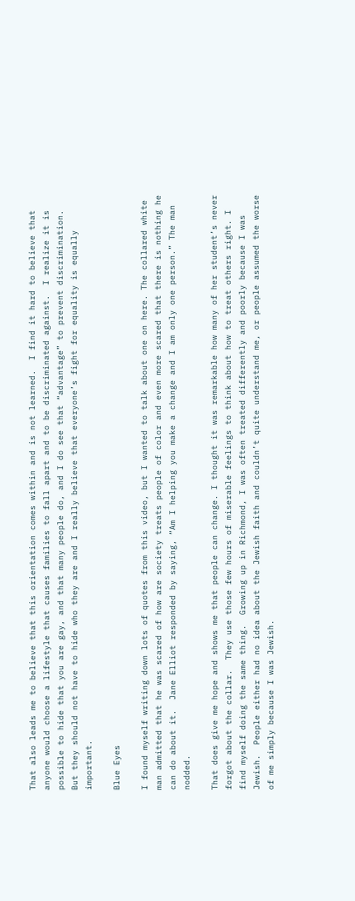That also leads me to believe that this orientation comes within and is not learned.  I find it hard to believe that anyone would choose a lifestyle that causes families to fall apart and to be discriminated against.  I realize it is possible to hide that you are gay, and that many people do, and I do see that “advantage” to prevent discrimination. But they should not have to hide who they are and I really believe that everyone’s fight for equality is equally important.

Blue Eyes

I found myself writing down lots of quotes from this video, but I wanted to talk about one on here. The collared white man admitted that he was scared of how are society treats people of color and even more scared that there is nothing he can do about it.  Jane Elliot responded by saying, “Am I helping you make a change and I am only one person.” The man nodded.

That does give me hope and shows me that people can change. I thought it was remarkable how many of her student’s never forgot about the collar.  They use those few hours of miserable feelings to think about how to treat others right. I find myself doing the same thing.  Growing up in Richmond, I was often treated differently and poorly because I was Jewish.  People either had no idea about the Jewish faith and couldn’t quite understand me, or people assumed the worse of me simply because I was Jewish.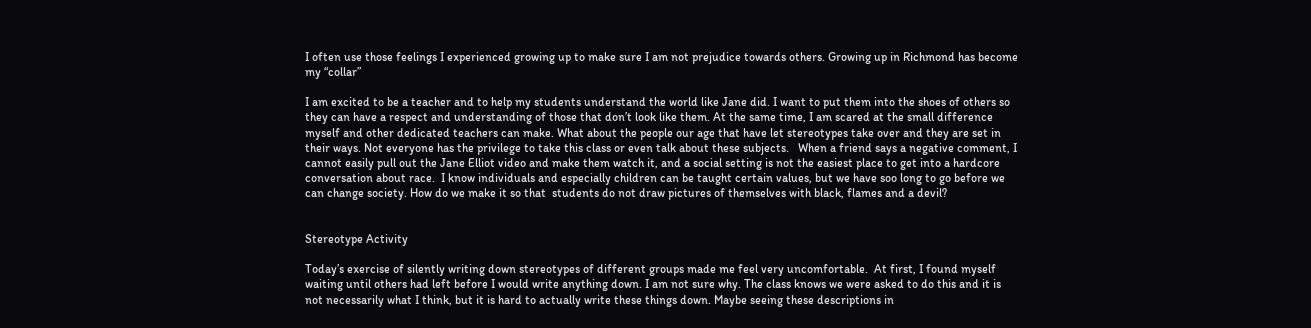I often use those feelings I experienced growing up to make sure I am not prejudice towards others. Growing up in Richmond has become my “collar”

I am excited to be a teacher and to help my students understand the world like Jane did. I want to put them into the shoes of others so they can have a respect and understanding of those that don’t look like them. At the same time, I am scared at the small difference myself and other dedicated teachers can make. What about the people our age that have let stereotypes take over and they are set in their ways. Not everyone has the privilege to take this class or even talk about these subjects.   When a friend says a negative comment, I cannot easily pull out the Jane Elliot video and make them watch it, and a social setting is not the easiest place to get into a hardcore conversation about race.  I know individuals and especially children can be taught certain values, but we have soo long to go before we can change society. How do we make it so that  students do not draw pictures of themselves with black, flames and a devil?


Stereotype Activity

Today’s exercise of silently writing down stereotypes of different groups made me feel very uncomfortable.  At first, I found myself waiting until others had left before I would write anything down. I am not sure why. The class knows we were asked to do this and it is not necessarily what I think, but it is hard to actually write these things down. Maybe seeing these descriptions in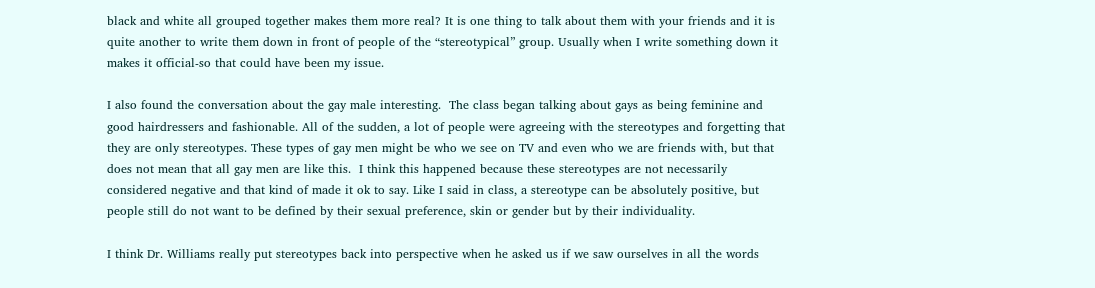black and white all grouped together makes them more real? It is one thing to talk about them with your friends and it is quite another to write them down in front of people of the “stereotypical” group. Usually when I write something down it makes it official-so that could have been my issue.

I also found the conversation about the gay male interesting.  The class began talking about gays as being feminine and good hairdressers and fashionable. All of the sudden, a lot of people were agreeing with the stereotypes and forgetting that they are only stereotypes. These types of gay men might be who we see on TV and even who we are friends with, but that does not mean that all gay men are like this.  I think this happened because these stereotypes are not necessarily considered negative and that kind of made it ok to say. Like I said in class, a stereotype can be absolutely positive, but people still do not want to be defined by their sexual preference, skin or gender but by their individuality.

I think Dr. Williams really put stereotypes back into perspective when he asked us if we saw ourselves in all the words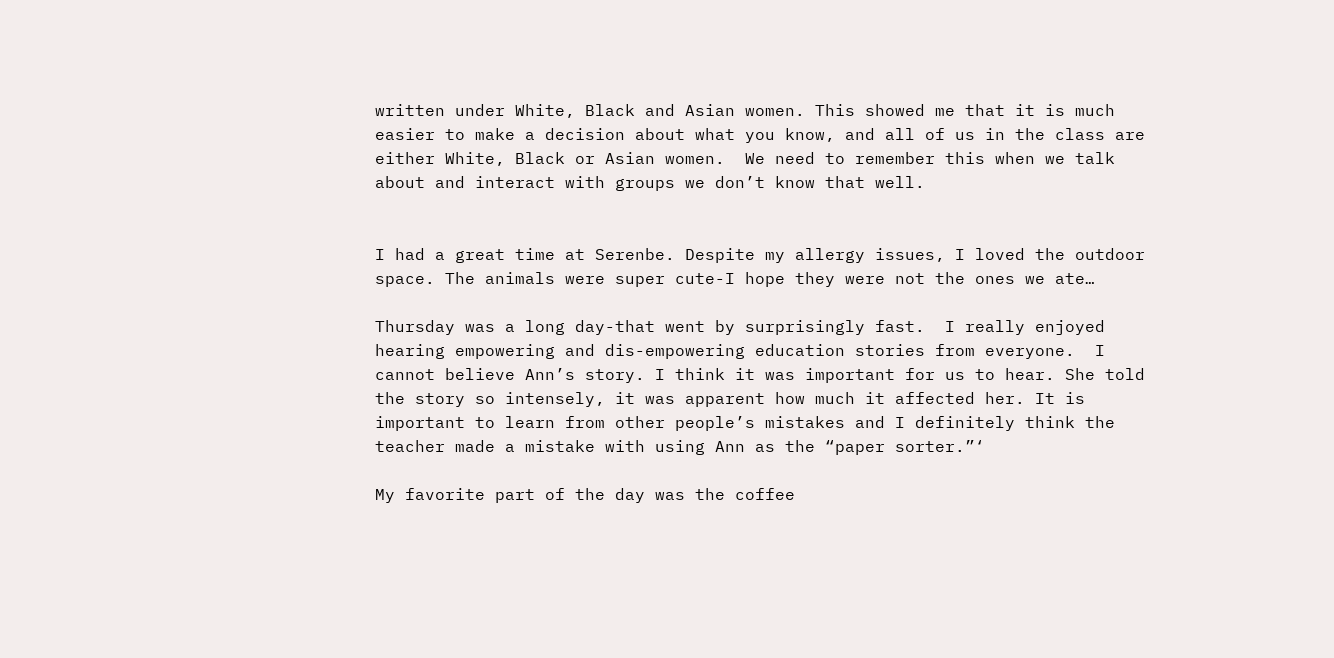written under White, Black and Asian women. This showed me that it is much easier to make a decision about what you know, and all of us in the class are either White, Black or Asian women.  We need to remember this when we talk about and interact with groups we don’t know that well.


I had a great time at Serenbe. Despite my allergy issues, I loved the outdoor space. The animals were super cute-I hope they were not the ones we ate…

Thursday was a long day-that went by surprisingly fast.  I really enjoyed hearing empowering and dis-empowering education stories from everyone.  I cannot believe Ann’s story. I think it was important for us to hear. She told the story so intensely, it was apparent how much it affected her. It is important to learn from other people’s mistakes and I definitely think the teacher made a mistake with using Ann as the “paper sorter.”‘

My favorite part of the day was the coffee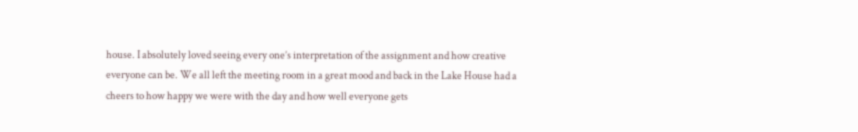house. I absolutely loved seeing every one’s interpretation of the assignment and how creative everyone can be. We all left the meeting room in a great mood and back in the Lake House had a cheers to how happy we were with the day and how well everyone gets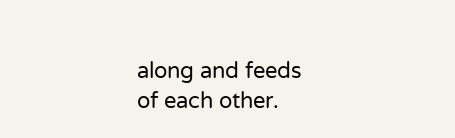along and feeds of each other.